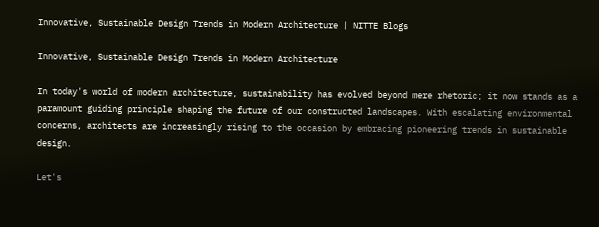Innovative, Sustainable Design Trends in Modern Architecture | NITTE Blogs

Innovative, Sustainable Design Trends in Modern Architecture

In today's world of modern architecture, sustainability has evolved beyond mere rhetoric; it now stands as a paramount guiding principle shaping the future of our constructed landscapes. With escalating environmental concerns, architects are increasingly rising to the occasion by embracing pioneering trends in sustainable design.

Let's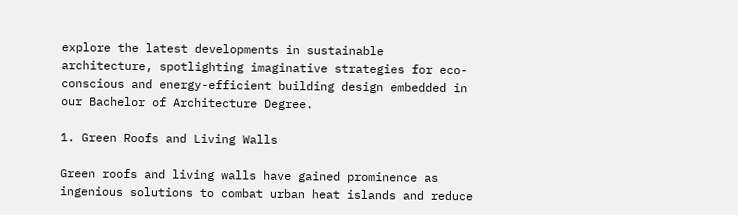explore the latest developments in sustainable architecture, spotlighting imaginative strategies for eco-conscious and energy-efficient building design embedded in our Bachelor of Architecture Degree.

1. Green Roofs and Living Walls

Green roofs and living walls have gained prominence as ingenious solutions to combat urban heat islands and reduce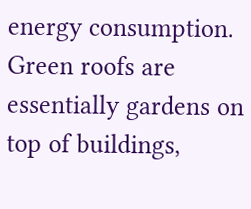energy consumption. Green roofs are essentially gardens on top of buildings,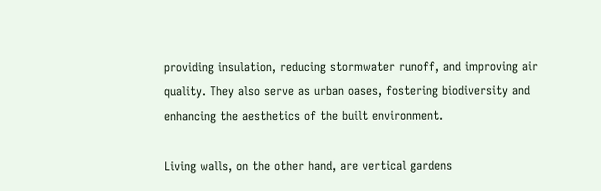providing insulation, reducing stormwater runoff, and improving air quality. They also serve as urban oases, fostering biodiversity and enhancing the aesthetics of the built environment.

Living walls, on the other hand, are vertical gardens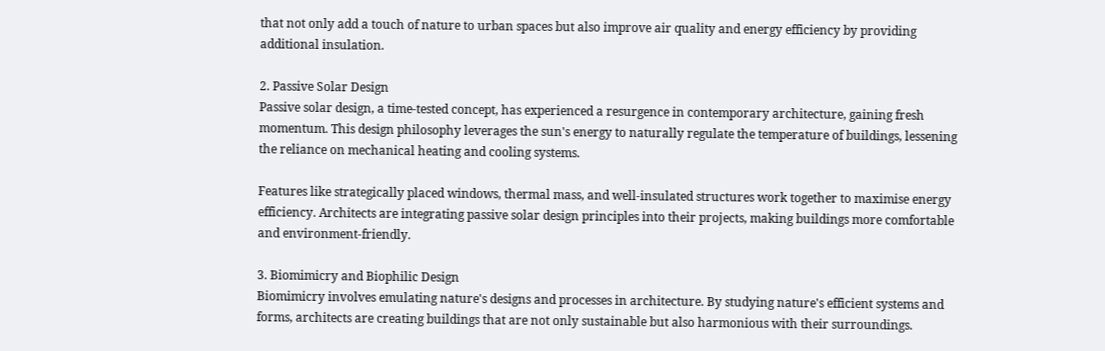that not only add a touch of nature to urban spaces but also improve air quality and energy efficiency by providing additional insulation.

2. Passive Solar Design
Passive solar design, a time-tested concept, has experienced a resurgence in contemporary architecture, gaining fresh momentum. This design philosophy leverages the sun's energy to naturally regulate the temperature of buildings, lessening the reliance on mechanical heating and cooling systems.

Features like strategically placed windows, thermal mass, and well-insulated structures work together to maximise energy efficiency. Architects are integrating passive solar design principles into their projects, making buildings more comfortable and environment-friendly.

3. Biomimicry and Biophilic Design
Biomimicry involves emulating nature's designs and processes in architecture. By studying nature's efficient systems and forms, architects are creating buildings that are not only sustainable but also harmonious with their surroundings.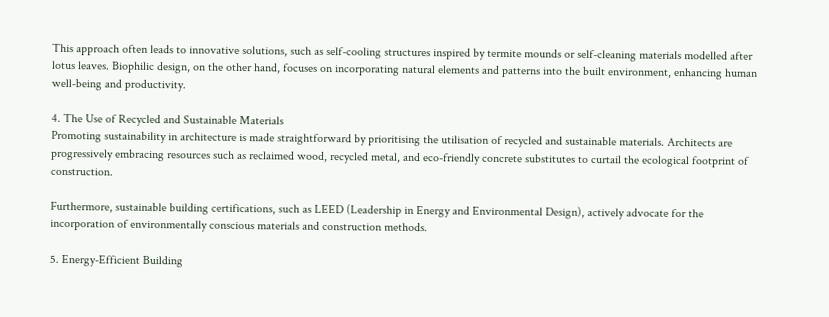This approach often leads to innovative solutions, such as self-cooling structures inspired by termite mounds or self-cleaning materials modelled after lotus leaves. Biophilic design, on the other hand, focuses on incorporating natural elements and patterns into the built environment, enhancing human well-being and productivity.

4. The Use of Recycled and Sustainable Materials
Promoting sustainability in architecture is made straightforward by prioritising the utilisation of recycled and sustainable materials. Architects are progressively embracing resources such as reclaimed wood, recycled metal, and eco-friendly concrete substitutes to curtail the ecological footprint of construction.

Furthermore, sustainable building certifications, such as LEED (Leadership in Energy and Environmental Design), actively advocate for the incorporation of environmentally conscious materials and construction methods.

5. Energy-Efficient Building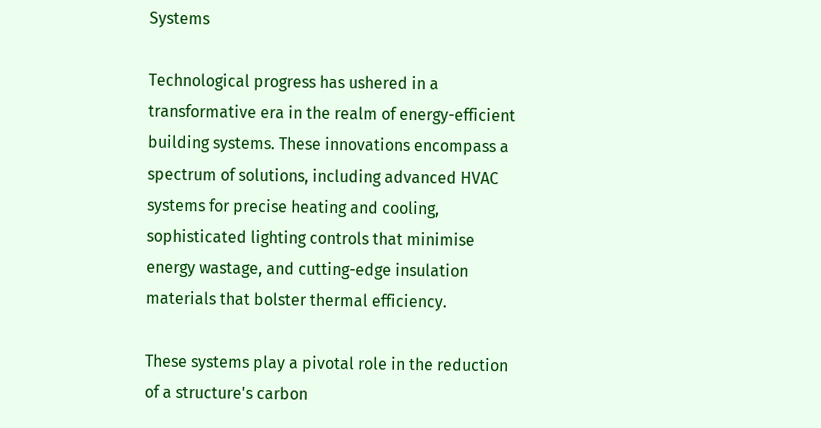Systems

Technological progress has ushered in a transformative era in the realm of energy-efficient building systems. These innovations encompass a spectrum of solutions, including advanced HVAC systems for precise heating and cooling, sophisticated lighting controls that minimise energy wastage, and cutting-edge insulation materials that bolster thermal efficiency.

These systems play a pivotal role in the reduction of a structure's carbon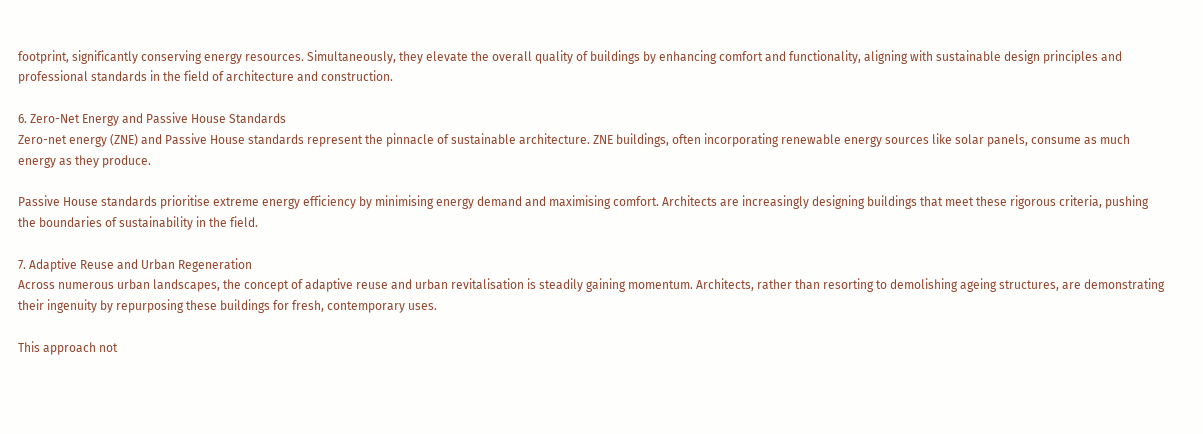footprint, significantly conserving energy resources. Simultaneously, they elevate the overall quality of buildings by enhancing comfort and functionality, aligning with sustainable design principles and professional standards in the field of architecture and construction.

6. Zero-Net Energy and Passive House Standards
Zero-net energy (ZNE) and Passive House standards represent the pinnacle of sustainable architecture. ZNE buildings, often incorporating renewable energy sources like solar panels, consume as much energy as they produce.

Passive House standards prioritise extreme energy efficiency by minimising energy demand and maximising comfort. Architects are increasingly designing buildings that meet these rigorous criteria, pushing the boundaries of sustainability in the field.

7. Adaptive Reuse and Urban Regeneration
Across numerous urban landscapes, the concept of adaptive reuse and urban revitalisation is steadily gaining momentum. Architects, rather than resorting to demolishing ageing structures, are demonstrating their ingenuity by repurposing these buildings for fresh, contemporary uses.

This approach not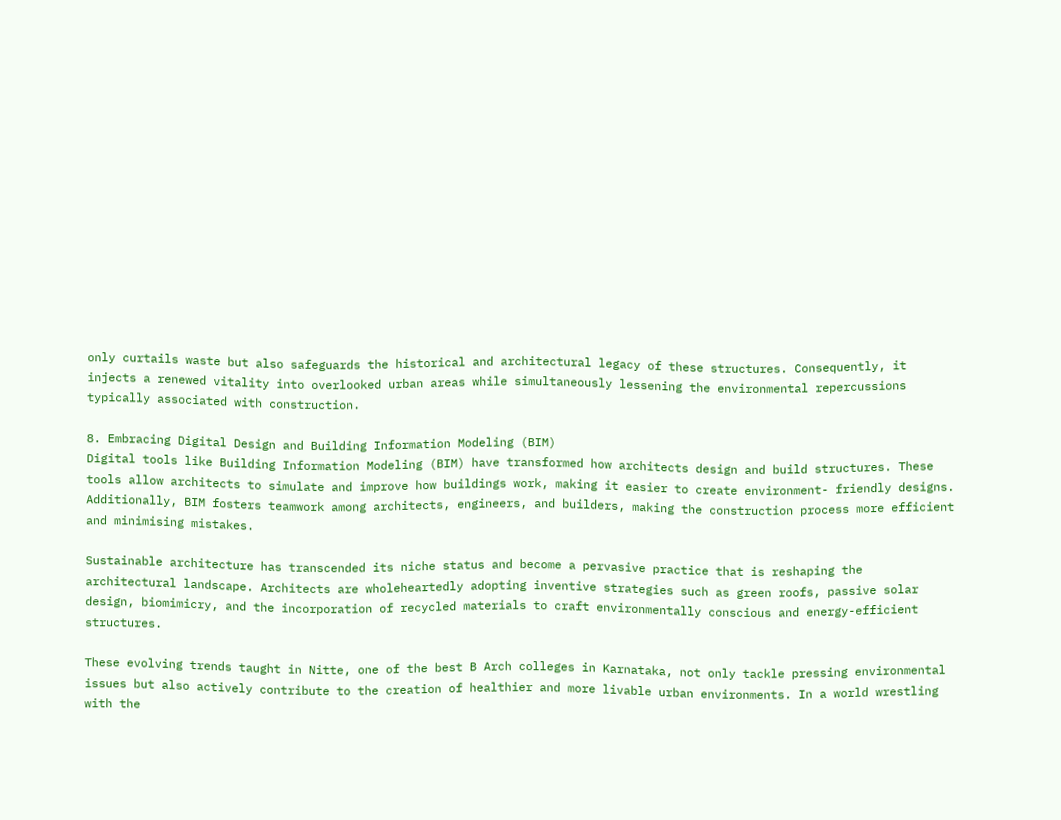only curtails waste but also safeguards the historical and architectural legacy of these structures. Consequently, it injects a renewed vitality into overlooked urban areas while simultaneously lessening the environmental repercussions typically associated with construction.

8. Embracing Digital Design and Building Information Modeling (BIM)
Digital tools like Building Information Modeling (BIM) have transformed how architects design and build structures. These tools allow architects to simulate and improve how buildings work, making it easier to create environment- friendly designs. Additionally, BIM fosters teamwork among architects, engineers, and builders, making the construction process more efficient and minimising mistakes.

Sustainable architecture has transcended its niche status and become a pervasive practice that is reshaping the architectural landscape. Architects are wholeheartedly adopting inventive strategies such as green roofs, passive solar design, biomimicry, and the incorporation of recycled materials to craft environmentally conscious and energy-efficient structures.

These evolving trends taught in Nitte, one of the best B Arch colleges in Karnataka, not only tackle pressing environmental issues but also actively contribute to the creation of healthier and more livable urban environments. In a world wrestling with the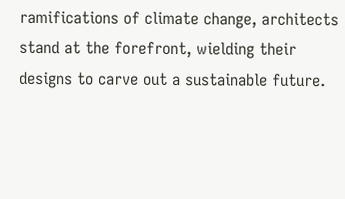ramifications of climate change, architects stand at the forefront, wielding their designs to carve out a sustainable future.